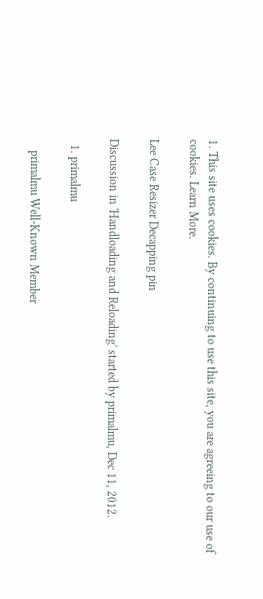1. This site uses cookies. By continuing to use this site, you are agreeing to our use of cookies. Learn More.

Lee Case Resizer Decapping pin

Discussion in 'Handloading and Reloading' started by primalmu, Dec 11, 2012.

  1. primalmu

    primalmu Well-Known Member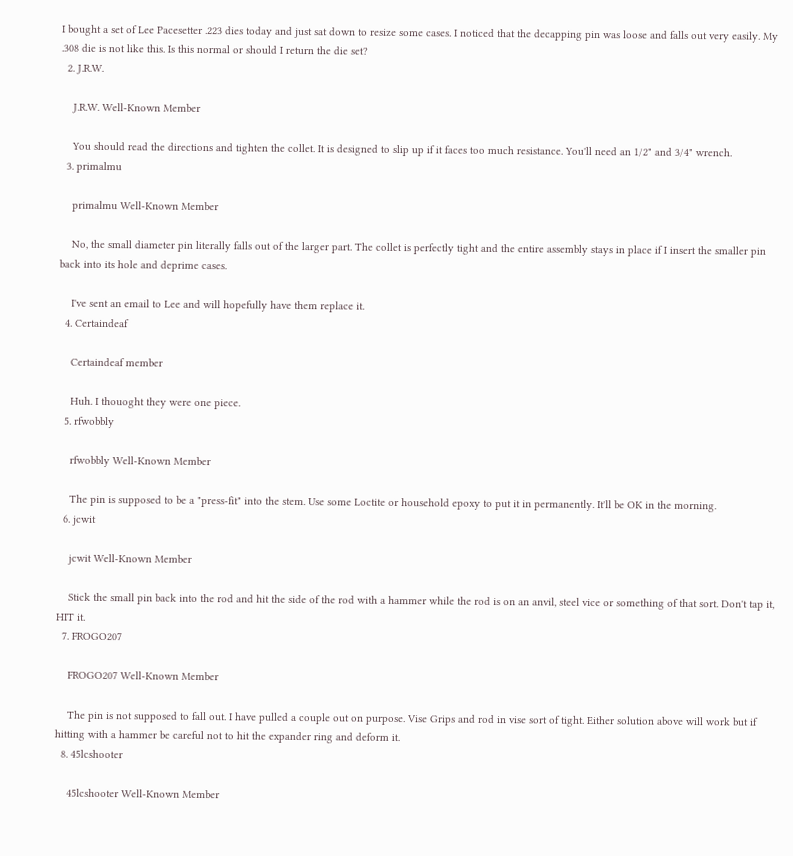I bought a set of Lee Pacesetter .223 dies today and just sat down to resize some cases. I noticed that the decapping pin was loose and falls out very easily. My .308 die is not like this. Is this normal or should I return the die set?
  2. J.R.W.

    J.R.W. Well-Known Member

    You should read the directions and tighten the collet. It is designed to slip up if it faces too much resistance. You'll need an 1/2" and 3/4" wrench.
  3. primalmu

    primalmu Well-Known Member

    No, the small diameter pin literally falls out of the larger part. The collet is perfectly tight and the entire assembly stays in place if I insert the smaller pin back into its hole and deprime cases.

    I've sent an email to Lee and will hopefully have them replace it.
  4. Certaindeaf

    Certaindeaf member

    Huh. I thouoght they were one piece.
  5. rfwobbly

    rfwobbly Well-Known Member

    The pin is supposed to be a "press-fit" into the stem. Use some Loctite or household epoxy to put it in permanently. It'll be OK in the morning.
  6. jcwit

    jcwit Well-Known Member

    Stick the small pin back into the rod and hit the side of the rod with a hammer while the rod is on an anvil, steel vice or something of that sort. Don't tap it, HIT it.
  7. FROGO207

    FROGO207 Well-Known Member

    The pin is not supposed to fall out. I have pulled a couple out on purpose. Vise Grips and rod in vise sort of tight. Either solution above will work but if hitting with a hammer be careful not to hit the expander ring and deform it.
  8. 45lcshooter

    45lcshooter Well-Known Member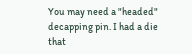You may need a "headed" decapping pin. I had a die that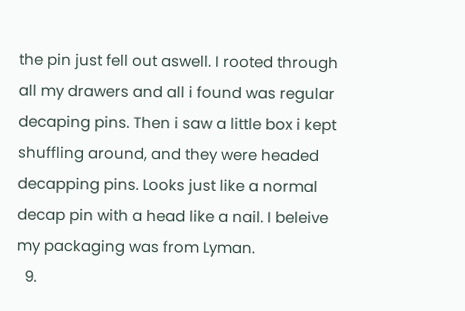the pin just fell out aswell. I rooted through all my drawers and all i found was regular decaping pins. Then i saw a little box i kept shuffling around, and they were headed decapping pins. Looks just like a normal decap pin with a head like a nail. I beleive my packaging was from Lyman.
  9.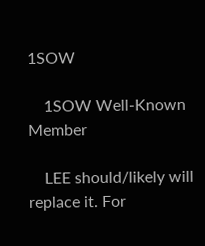1SOW

    1SOW Well-Known Member

    LEE should/likely will replace it. For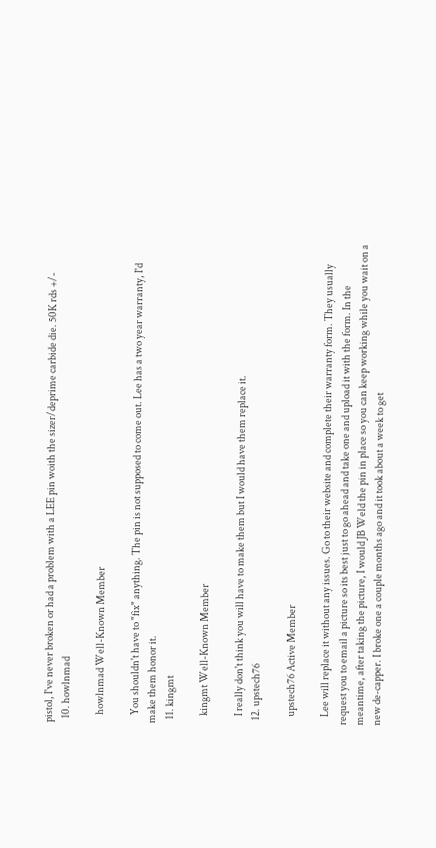pistol, I've never broken or had a problem with a LEE pin woith the sizer/deprime carbide die. 50K rds +/-
  10. howlnmad

    howlnmad Well-Known Member

    You shouldn't have to "fix" anything. The pin is not supposed to come out. Lee has a two year warranty, I'd make them honor it.
  11. kingmt

    kingmt Well-Known Member

    I really don't think you will have to make them but I would have them replace it.
  12. upstech76

    upstech76 Active Member

    Lee will replace it without any issues. Go to their website and complete their warranty form. They usually request you to email a picture so its best just to go ahead and take one and upload it with the form. In the meantime, after taking the picture, I would JB Weld the pin in place so you can keep working while you wait on a new de-capper. I broke one a couple months ago and it took about a week to get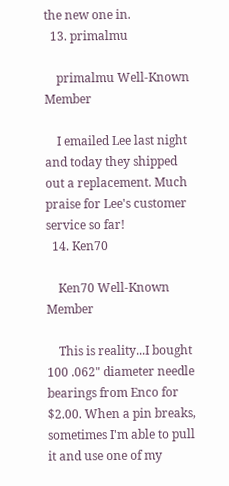the new one in.
  13. primalmu

    primalmu Well-Known Member

    I emailed Lee last night and today they shipped out a replacement. Much praise for Lee's customer service so far!
  14. Ken70

    Ken70 Well-Known Member

    This is reality...I bought 100 .062" diameter needle bearings from Enco for $2.00. When a pin breaks, sometimes I'm able to pull it and use one of my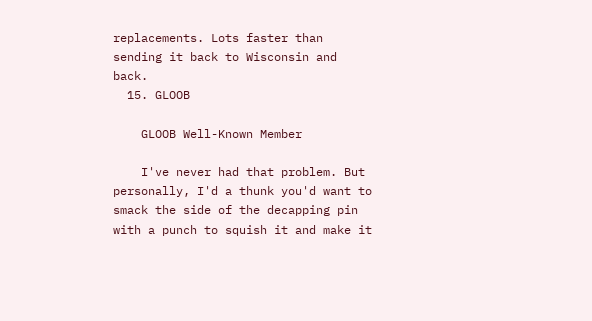replacements. Lots faster than sending it back to Wisconsin and back.
  15. GLOOB

    GLOOB Well-Known Member

    I've never had that problem. But personally, I'd a thunk you'd want to smack the side of the decapping pin with a punch to squish it and make it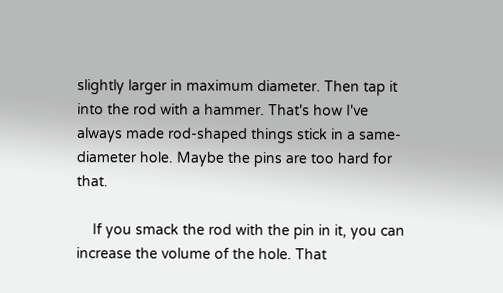slightly larger in maximum diameter. Then tap it into the rod with a hammer. That's how I've always made rod-shaped things stick in a same-diameter hole. Maybe the pins are too hard for that.

    If you smack the rod with the pin in it, you can increase the volume of the hole. That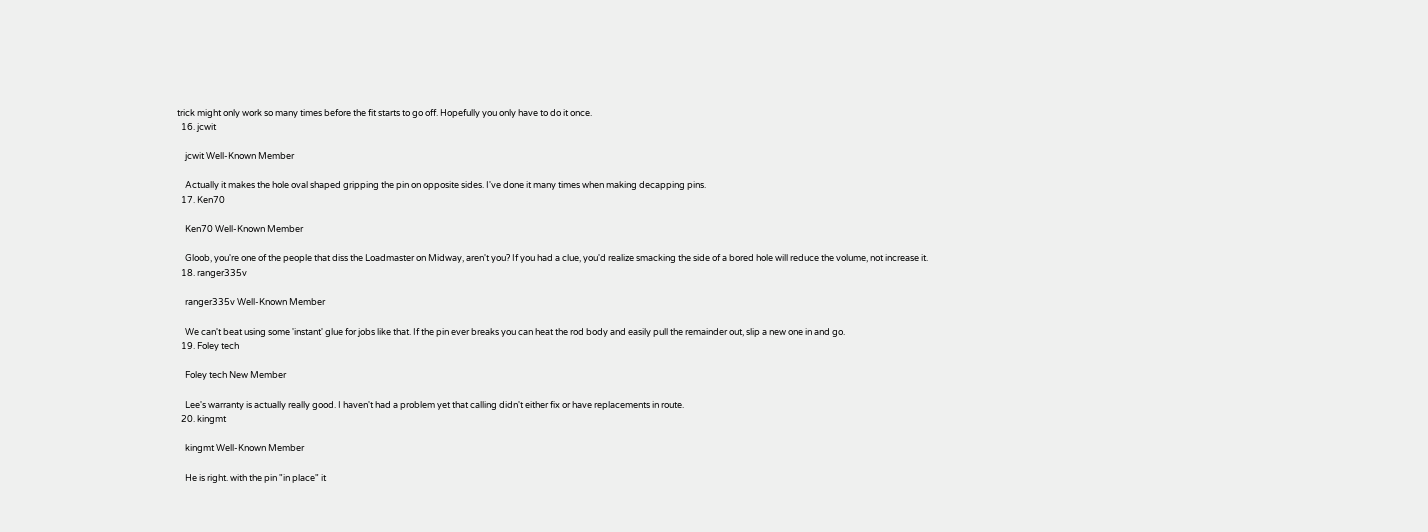trick might only work so many times before the fit starts to go off. Hopefully you only have to do it once.
  16. jcwit

    jcwit Well-Known Member

    Actually it makes the hole oval shaped gripping the pin on opposite sides. I've done it many times when making decapping pins.
  17. Ken70

    Ken70 Well-Known Member

    Gloob, you're one of the people that diss the Loadmaster on Midway, aren't you? If you had a clue, you'd realize smacking the side of a bored hole will reduce the volume, not increase it.
  18. ranger335v

    ranger335v Well-Known Member

    We can't beat using some 'instant' glue for jobs like that. If the pin ever breaks you can heat the rod body and easily pull the remainder out, slip a new one in and go.
  19. Foley tech

    Foley tech New Member

    Lee's warranty is actually really good. I haven't had a problem yet that calling didn't either fix or have replacements in route.
  20. kingmt

    kingmt Well-Known Member

    He is right. with the pin "in place" it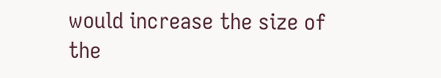would increase the size of the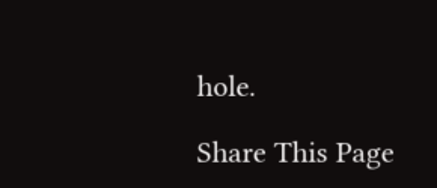hole.

Share This Page